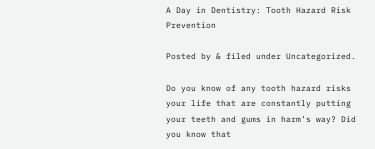A Day in Dentistry: Tooth Hazard Risk Prevention

Posted by & filed under Uncategorized.

Do you know of any tooth hazard risks your life that are constantly putting your teeth and gums in harm’s way? Did you know that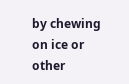by chewing on ice or other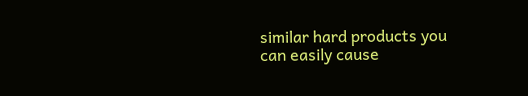similar hard products you can easily cause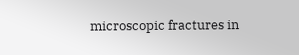microscopic fractures in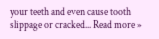your teeth and even cause tooth slippage or cracked... Read more »